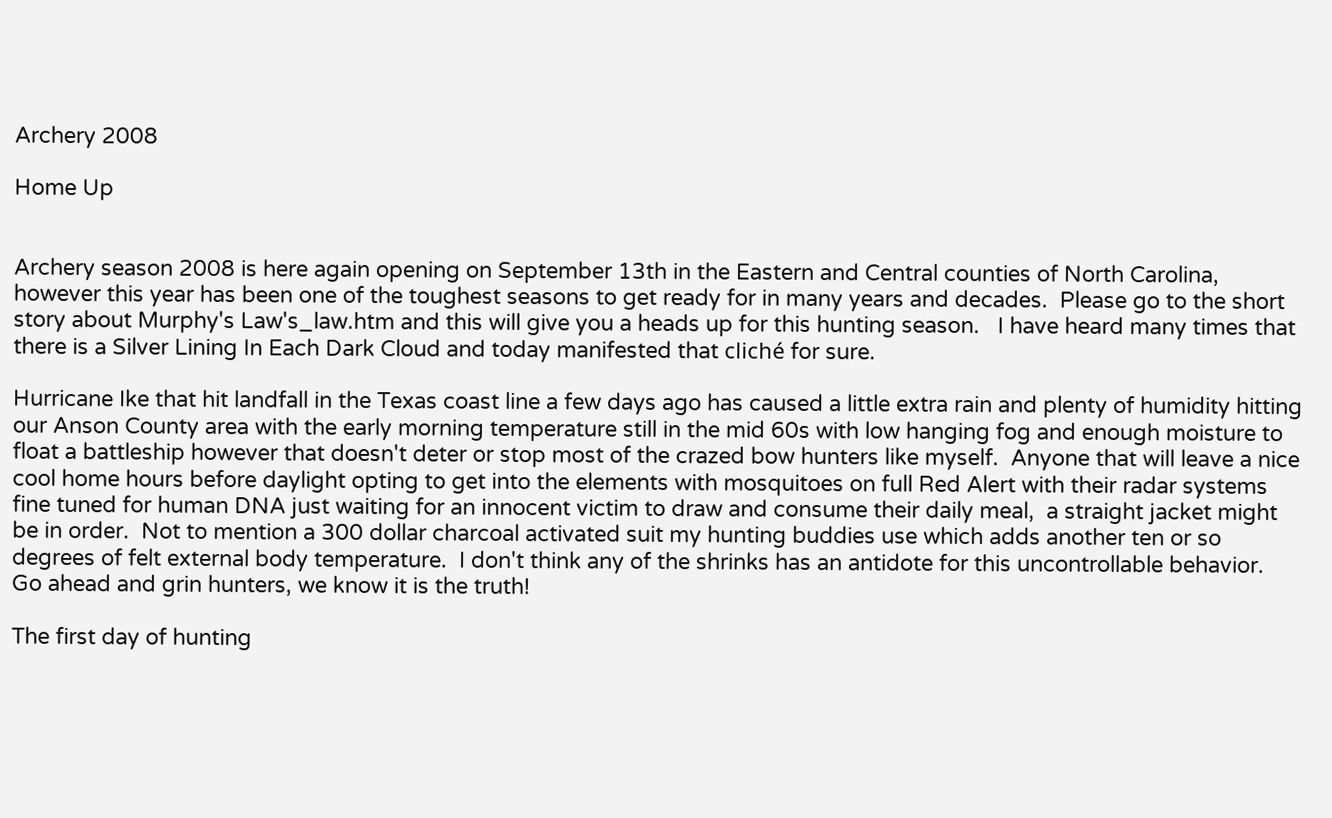Archery 2008

Home Up


Archery season 2008 is here again opening on September 13th in the Eastern and Central counties of North Carolina, however this year has been one of the toughest seasons to get ready for in many years and decades.  Please go to the short story about Murphy's Law's_law.htm and this will give you a heads up for this hunting season.   I have heard many times that there is a Silver Lining In Each Dark Cloud and today manifested that cliché for sure.

Hurricane Ike that hit landfall in the Texas coast line a few days ago has caused a little extra rain and plenty of humidity hitting our Anson County area with the early morning temperature still in the mid 60s with low hanging fog and enough moisture to float a battleship however that doesn't deter or stop most of the crazed bow hunters like myself.  Anyone that will leave a nice cool home hours before daylight opting to get into the elements with mosquitoes on full Red Alert with their radar systems fine tuned for human DNA just waiting for an innocent victim to draw and consume their daily meal,  a straight jacket might be in order.  Not to mention a 300 dollar charcoal activated suit my hunting buddies use which adds another ten or so degrees of felt external body temperature.  I don't think any of the shrinks has an antidote for this uncontrollable behavior.   Go ahead and grin hunters, we know it is the truth!

The first day of hunting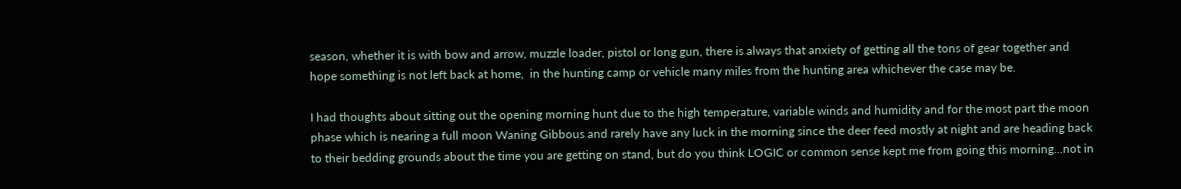season, whether it is with bow and arrow, muzzle loader, pistol or long gun, there is always that anxiety of getting all the tons of gear together and hope something is not left back at home,  in the hunting camp or vehicle many miles from the hunting area whichever the case may be.

I had thoughts about sitting out the opening morning hunt due to the high temperature, variable winds and humidity and for the most part the moon phase which is nearing a full moon Waning Gibbous and rarely have any luck in the morning since the deer feed mostly at night and are heading back to their bedding grounds about the time you are getting on stand, but do you think LOGIC or common sense kept me from going this morning...not in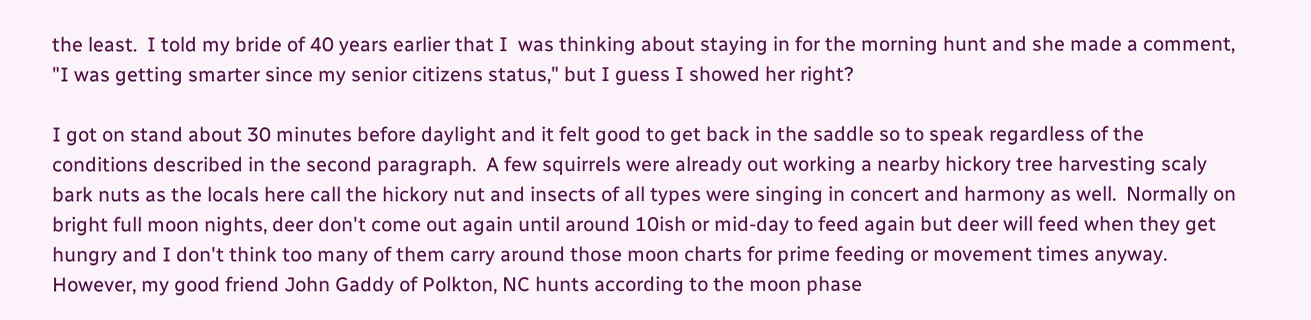the least.  I told my bride of 40 years earlier that I  was thinking about staying in for the morning hunt and she made a comment, "I was getting smarter since my senior citizens status," but I guess I showed her right?

I got on stand about 30 minutes before daylight and it felt good to get back in the saddle so to speak regardless of the conditions described in the second paragraph.  A few squirrels were already out working a nearby hickory tree harvesting scaly bark nuts as the locals here call the hickory nut and insects of all types were singing in concert and harmony as well.  Normally on bright full moon nights, deer don't come out again until around 10ish or mid-day to feed again but deer will feed when they get hungry and I don't think too many of them carry around those moon charts for prime feeding or movement times anyway.  However, my good friend John Gaddy of Polkton, NC hunts according to the moon phase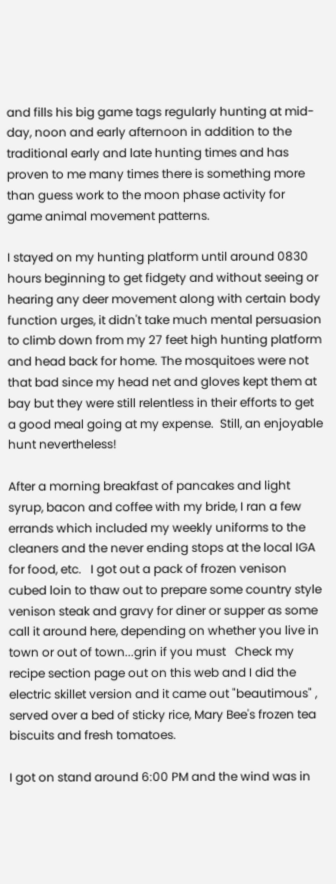and fills his big game tags regularly hunting at mid-day, noon and early afternoon in addition to the traditional early and late hunting times and has proven to me many times there is something more than guess work to the moon phase activity for game animal movement patterns.

I stayed on my hunting platform until around 0830 hours beginning to get fidgety and without seeing or hearing any deer movement along with certain body function urges, it didn't take much mental persuasion to climb down from my 27 feet high hunting platform and head back for home. The mosquitoes were not that bad since my head net and gloves kept them at bay but they were still relentless in their efforts to get a good meal going at my expense.  Still, an enjoyable hunt nevertheless!

After a morning breakfast of pancakes and light syrup, bacon and coffee with my bride, I ran a few errands which included my weekly uniforms to the cleaners and the never ending stops at the local IGA for food, etc.   I got out a pack of frozen venison cubed loin to thaw out to prepare some country style venison steak and gravy for diner or supper as some call it around here, depending on whether you live in town or out of town...grin if you must   Check my recipe section page out on this web and I did the electric skillet version and it came out "beautimous" , served over a bed of sticky rice, Mary Bee's frozen tea biscuits and fresh tomatoes.

I got on stand around 6:00 PM and the wind was in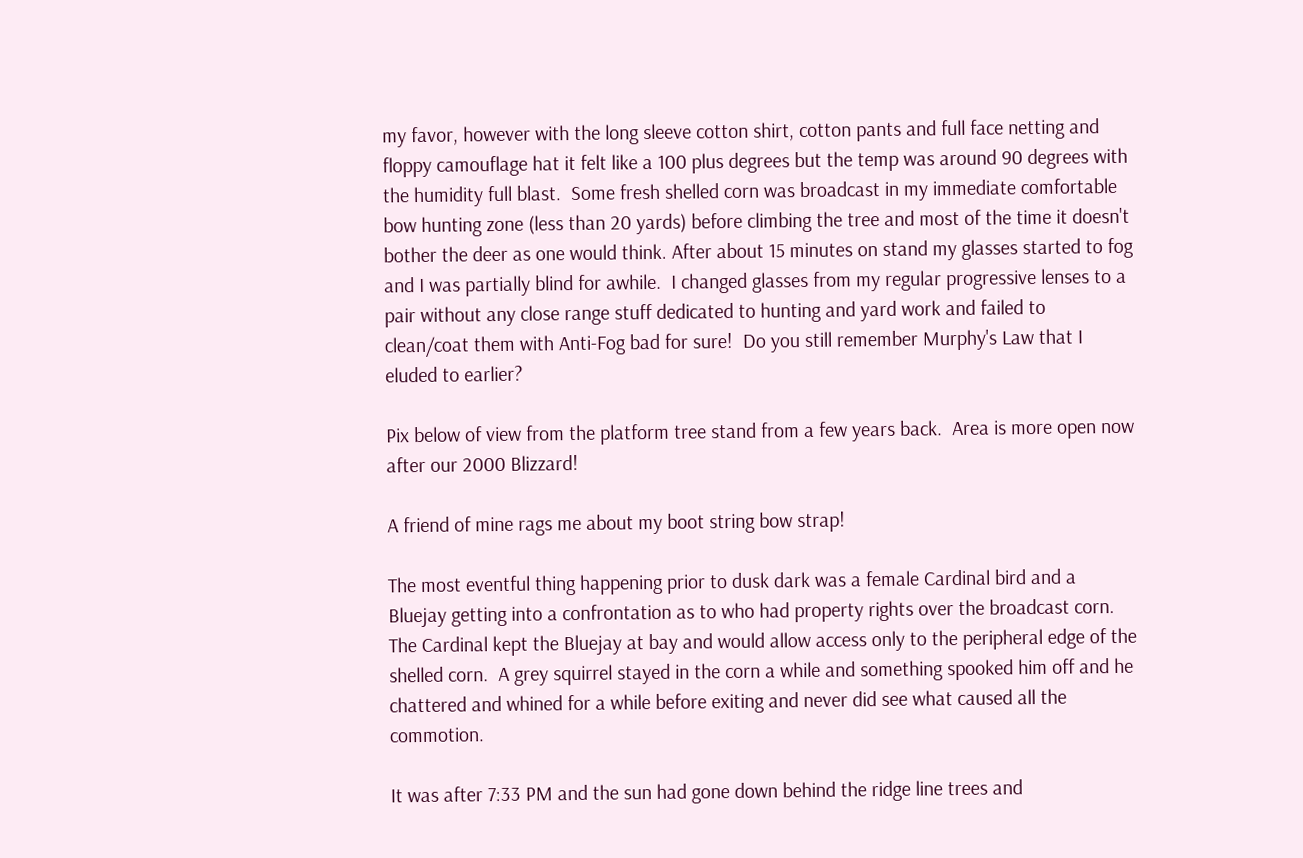my favor, however with the long sleeve cotton shirt, cotton pants and full face netting and floppy camouflage hat it felt like a 100 plus degrees but the temp was around 90 degrees with the humidity full blast.  Some fresh shelled corn was broadcast in my immediate comfortable bow hunting zone (less than 20 yards) before climbing the tree and most of the time it doesn't bother the deer as one would think. After about 15 minutes on stand my glasses started to fog and I was partially blind for awhile.  I changed glasses from my regular progressive lenses to a pair without any close range stuff dedicated to hunting and yard work and failed to clean/coat them with Anti-Fog bad for sure!  Do you still remember Murphy's Law that I eluded to earlier?

Pix below of view from the platform tree stand from a few years back.  Area is more open now after our 2000 Blizzard!

A friend of mine rags me about my boot string bow strap!

The most eventful thing happening prior to dusk dark was a female Cardinal bird and a Bluejay getting into a confrontation as to who had property rights over the broadcast corn.  The Cardinal kept the Bluejay at bay and would allow access only to the peripheral edge of the shelled corn.  A grey squirrel stayed in the corn a while and something spooked him off and he chattered and whined for a while before exiting and never did see what caused all the commotion.

It was after 7:33 PM and the sun had gone down behind the ridge line trees and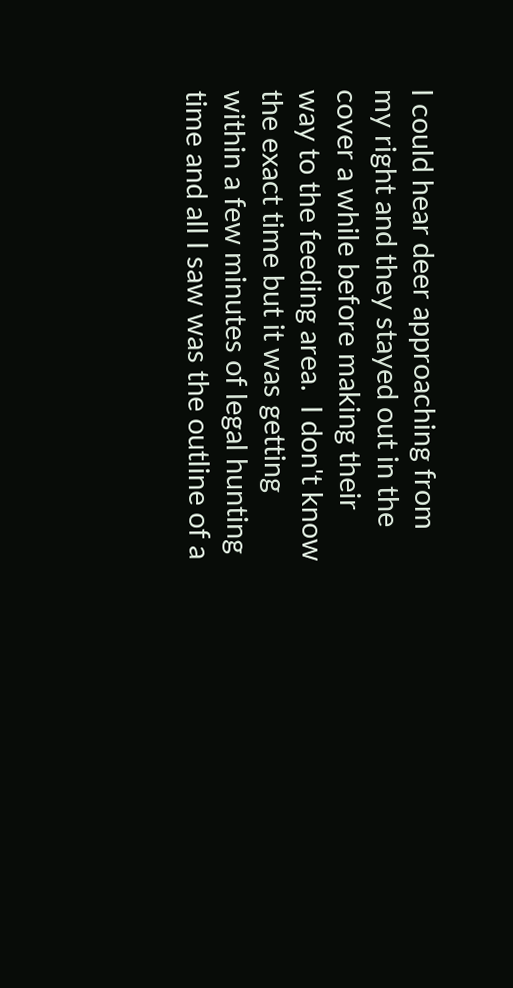I could hear deer approaching from my right and they stayed out in the cover a while before making their way to the feeding area.  I don't know the exact time but it was getting within a few minutes of legal hunting time and all I saw was the outline of a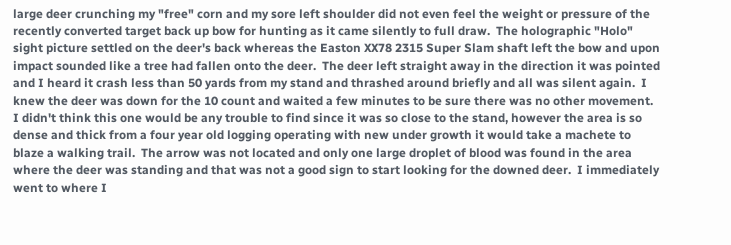large deer crunching my "free" corn and my sore left shoulder did not even feel the weight or pressure of the recently converted target back up bow for hunting as it came silently to full draw.  The holographic "Holo" sight picture settled on the deer's back whereas the Easton XX78 2315 Super Slam shaft left the bow and upon impact sounded like a tree had fallen onto the deer.  The deer left straight away in the direction it was pointed and I heard it crash less than 50 yards from my stand and thrashed around briefly and all was silent again.  I knew the deer was down for the 10 count and waited a few minutes to be sure there was no other movement.  I didn't think this one would be any trouble to find since it was so close to the stand, however the area is so dense and thick from a four year old logging operating with new under growth it would take a machete to blaze a walking trail.  The arrow was not located and only one large droplet of blood was found in the area where the deer was standing and that was not a good sign to start looking for the downed deer.  I immediately went to where I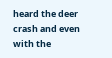heard the deer crash and even with the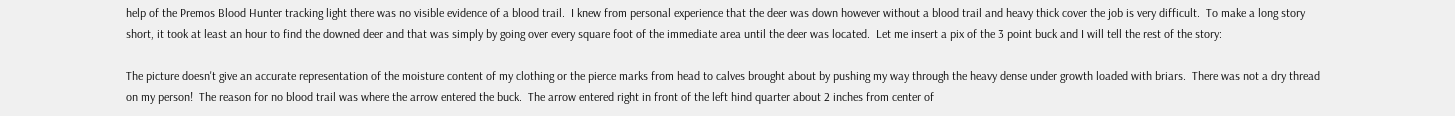help of the Premos Blood Hunter tracking light there was no visible evidence of a blood trail.  I knew from personal experience that the deer was down however without a blood trail and heavy thick cover the job is very difficult.  To make a long story short, it took at least an hour to find the downed deer and that was simply by going over every square foot of the immediate area until the deer was located.  Let me insert a pix of the 3 point buck and I will tell the rest of the story:

The picture doesn't give an accurate representation of the moisture content of my clothing or the pierce marks from head to calves brought about by pushing my way through the heavy dense under growth loaded with briars.  There was not a dry thread on my person!  The reason for no blood trail was where the arrow entered the buck.  The arrow entered right in front of the left hind quarter about 2 inches from center of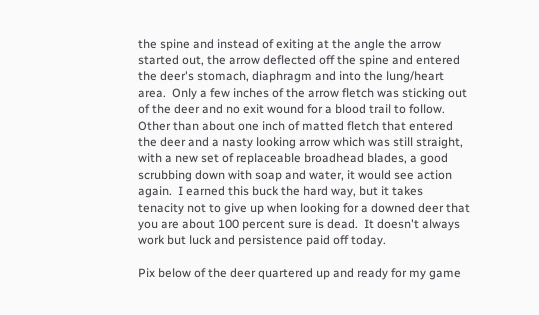the spine and instead of exiting at the angle the arrow started out, the arrow deflected off the spine and entered the deer's stomach, diaphragm and into the lung/heart area.  Only a few inches of the arrow fletch was sticking out of the deer and no exit wound for a blood trail to follow.  Other than about one inch of matted fletch that entered the deer and a nasty looking arrow which was still straight, with a new set of replaceable broadhead blades, a good scrubbing down with soap and water, it would see action again.  I earned this buck the hard way, but it takes tenacity not to give up when looking for a downed deer that you are about 100 percent sure is dead.  It doesn't always work but luck and persistence paid off today.

Pix below of the deer quartered up and ready for my game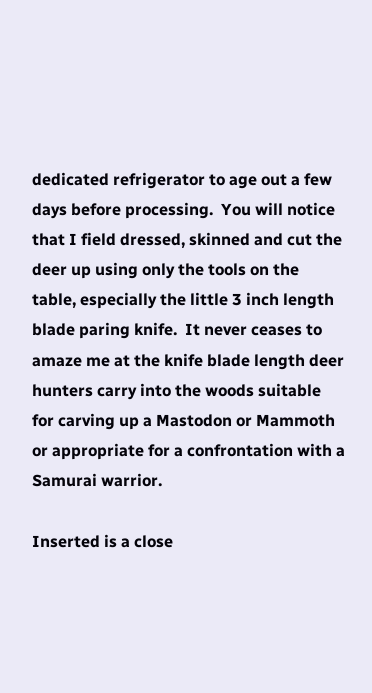dedicated refrigerator to age out a few days before processing.  You will notice that I field dressed, skinned and cut the deer up using only the tools on the table, especially the little 3 inch length blade paring knife.  It never ceases to amaze me at the knife blade length deer hunters carry into the woods suitable for carving up a Mastodon or Mammoth or appropriate for a confrontation with a Samurai warrior.

Inserted is a close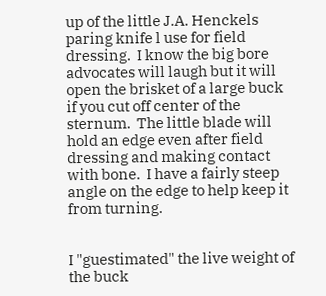up of the little J.A. Henckels paring knife l use for field dressing.  I know the big bore advocates will laugh but it will open the brisket of a large buck if you cut off center of the sternum.  The little blade will hold an edge even after field dressing and making contact with bone.  I have a fairly steep angle on the edge to help keep it from turning.


I "guestimated" the live weight of the buck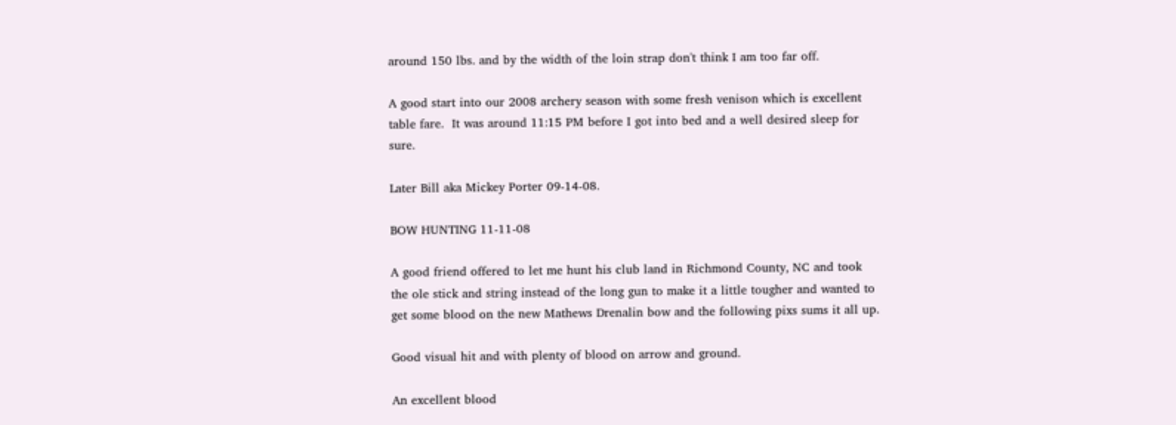around 150 lbs. and by the width of the loin strap don't think I am too far off.

A good start into our 2008 archery season with some fresh venison which is excellent table fare.  It was around 11:15 PM before I got into bed and a well desired sleep for sure.

Later Bill aka Mickey Porter 09-14-08.

BOW HUNTING 11-11-08

A good friend offered to let me hunt his club land in Richmond County, NC and took the ole stick and string instead of the long gun to make it a little tougher and wanted to get some blood on the new Mathews Drenalin bow and the following pixs sums it all up.

Good visual hit and with plenty of blood on arrow and ground.

An excellent blood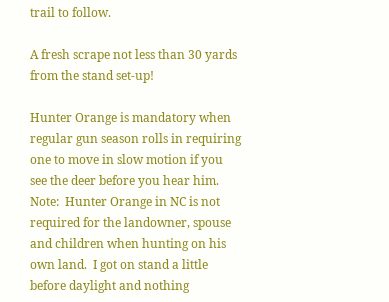trail to follow.

A fresh scrape not less than 30 yards from the stand set-up!

Hunter Orange is mandatory when regular gun season rolls in requiring one to move in slow motion if you see the deer before you hear him.  Note:  Hunter Orange in NC is not required for the landowner, spouse and children when hunting on his own land.  I got on stand a little before daylight and nothing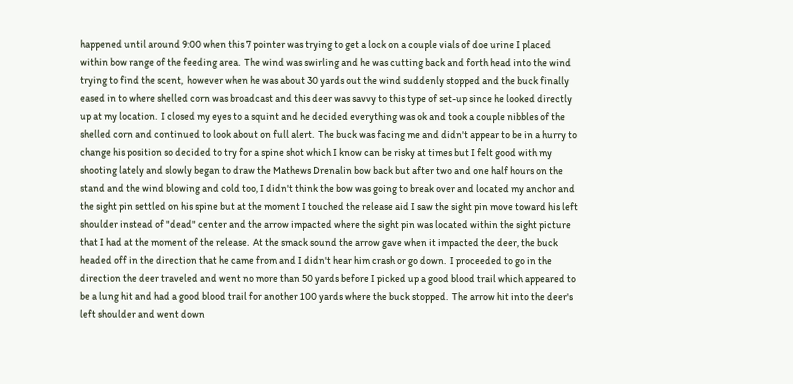happened until around 9:00 when this 7 pointer was trying to get a lock on a couple vials of doe urine I placed within bow range of the feeding area.  The wind was swirling and he was cutting back and forth head into the wind trying to find the scent,  however when he was about 30 yards out the wind suddenly stopped and the buck finally eased in to where shelled corn was broadcast and this deer was savvy to this type of set-up since he looked directly up at my location.  I closed my eyes to a squint and he decided everything was ok and took a couple nibbles of the shelled corn and continued to look about on full alert.  The buck was facing me and didn't appear to be in a hurry to change his position so decided to try for a spine shot which I know can be risky at times but I felt good with my shooting lately and slowly began to draw the Mathews Drenalin bow back but after two and one half hours on the stand and the wind blowing and cold too, I didn't think the bow was going to break over and located my anchor and the sight pin settled on his spine but at the moment I touched the release aid I saw the sight pin move toward his left shoulder instead of "dead" center and the arrow impacted where the sight pin was located within the sight picture that I had at the moment of the release.  At the smack sound the arrow gave when it impacted the deer, the buck headed off in the direction that he came from and I didn't hear him crash or go down.  I proceeded to go in the direction the deer traveled and went no more than 50 yards before I picked up a good blood trail which appeared to be a lung hit and had a good blood trail for another 100 yards where the buck stopped.  The arrow hit into the deer's left shoulder and went down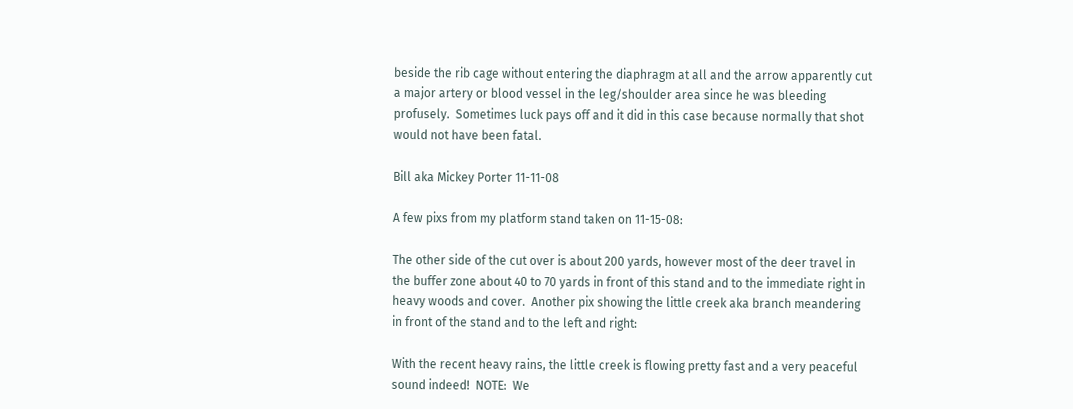beside the rib cage without entering the diaphragm at all and the arrow apparently cut a major artery or blood vessel in the leg/shoulder area since he was bleeding profusely.  Sometimes luck pays off and it did in this case because normally that shot would not have been fatal.

Bill aka Mickey Porter 11-11-08

A few pixs from my platform stand taken on 11-15-08:

The other side of the cut over is about 200 yards, however most of the deer travel in the buffer zone about 40 to 70 yards in front of this stand and to the immediate right in heavy woods and cover.  Another pix showing the little creek aka branch meandering in front of the stand and to the left and right:

With the recent heavy rains, the little creek is flowing pretty fast and a very peaceful sound indeed!  NOTE:  We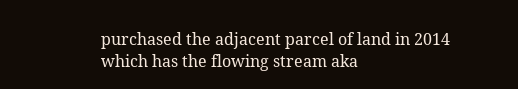purchased the adjacent parcel of land in 2014 which has the flowing stream aka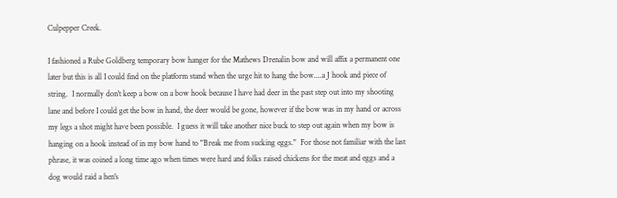Culpepper Creek.

I fashioned a Rube Goldberg temporary bow hanger for the Mathews Drenalin bow and will affix a permanent one later but this is all I could find on the platform stand when the urge hit to hang the bow....a J hook and piece of string.  I normally don't keep a bow on a bow hook because I have had deer in the past step out into my shooting lane and before I could get the bow in hand, the deer would be gone, however if the bow was in my hand or across my legs a shot might have been possible.  I guess it will take another nice buck to step out again when my bow is hanging on a hook instead of in my bow hand to "Break me from sucking eggs."  For those not familiar with the last phrase, it was coined a long time ago when times were hard and folks raised chickens for the meat and eggs and a dog would raid a hen's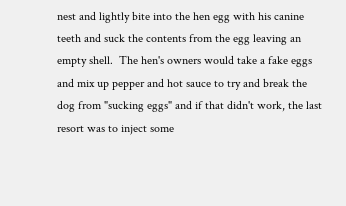nest and lightly bite into the hen egg with his canine teeth and suck the contents from the egg leaving an empty shell.  The hen's owners would take a fake eggs and mix up pepper and hot sauce to try and break the dog from "sucking eggs" and if that didn't work, the last resort was to inject some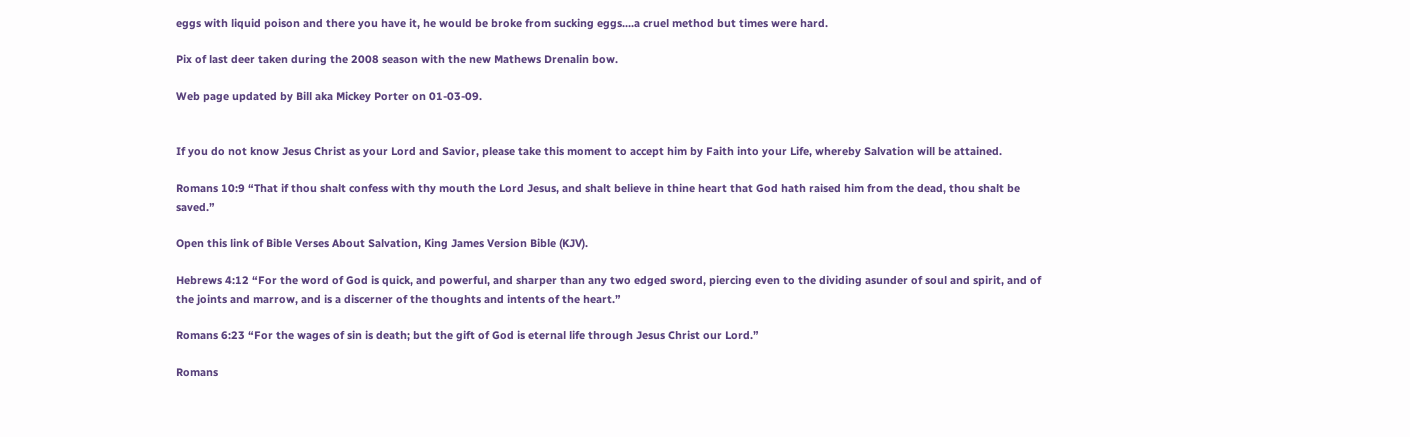eggs with liquid poison and there you have it, he would be broke from sucking eggs....a cruel method but times were hard.

Pix of last deer taken during the 2008 season with the new Mathews Drenalin bow.

Web page updated by Bill aka Mickey Porter on 01-03-09.


If you do not know Jesus Christ as your Lord and Savior, please take this moment to accept him by Faith into your Life, whereby Salvation will be attained.

Romans 10:9 “That if thou shalt confess with thy mouth the Lord Jesus, and shalt believe in thine heart that God hath raised him from the dead, thou shalt be saved.”

Open this link of Bible Verses About Salvation, King James Version Bible (KJV).

Hebrews 4:12 “For the word of God is quick, and powerful, and sharper than any two edged sword, piercing even to the dividing asunder of soul and spirit, and of the joints and marrow, and is a discerner of the thoughts and intents of the heart.”

Romans 6:23 “For the wages of sin is death; but the gift of God is eternal life through Jesus Christ our Lord.”

Romans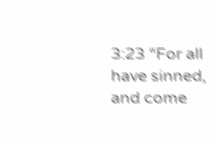3:23 “For all have sinned, and come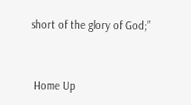short of the glory of God;”


 Home Up